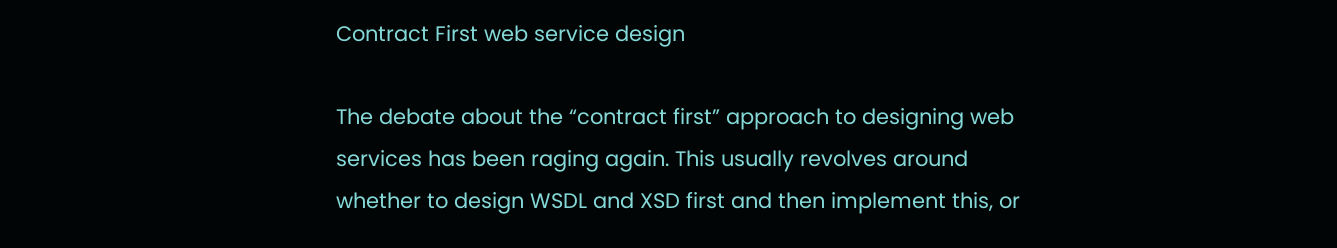Contract First web service design

The debate about the “contract first” approach to designing web
services has been raging again. This usually revolves around
whether to design WSDL and XSD first and then implement this, or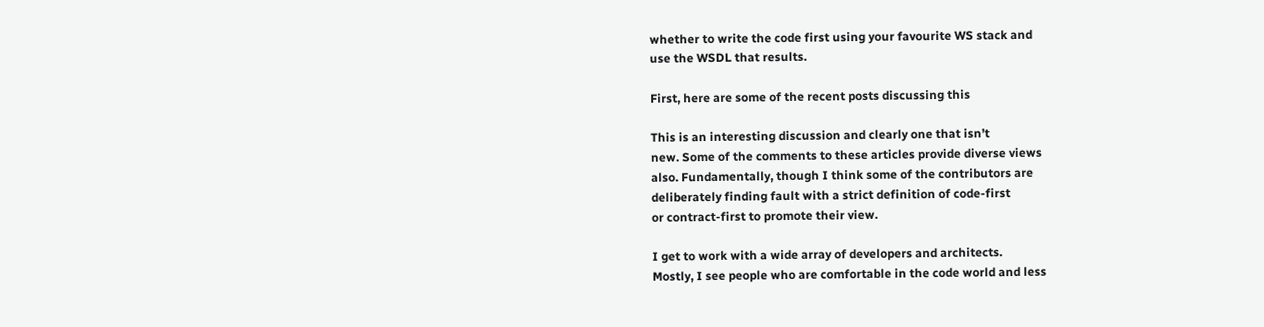whether to write the code first using your favourite WS stack and
use the WSDL that results.

First, here are some of the recent posts discussing this

This is an interesting discussion and clearly one that isn’t
new. Some of the comments to these articles provide diverse views
also. Fundamentally, though I think some of the contributors are
deliberately finding fault with a strict definition of code-first
or contract-first to promote their view.

I get to work with a wide array of developers and architects.
Mostly, I see people who are comfortable in the code world and less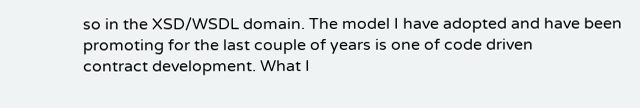so in the XSD/WSDL domain. The model I have adopted and have been
promoting for the last couple of years is one of code driven
contract development. What I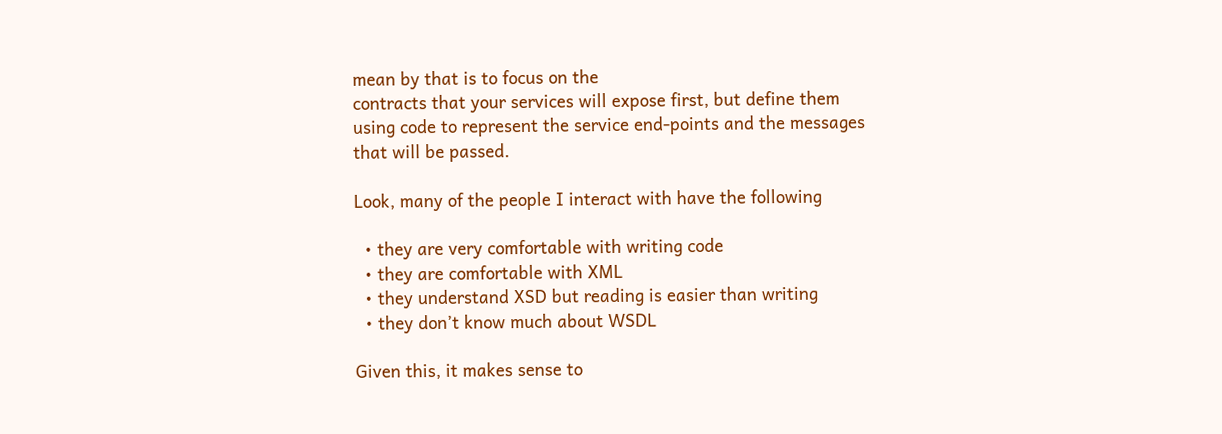mean by that is to focus on the
contracts that your services will expose first, but define them
using code to represent the service end-points and the messages
that will be passed.

Look, many of the people I interact with have the following

  • they are very comfortable with writing code
  • they are comfortable with XML
  • they understand XSD but reading is easier than writing
  • they don’t know much about WSDL

Given this, it makes sense to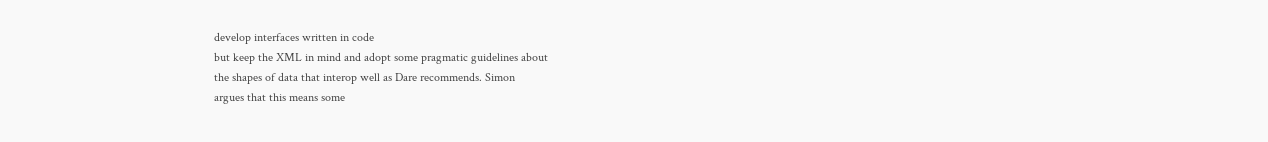develop interfaces written in code
but keep the XML in mind and adopt some pragmatic guidelines about
the shapes of data that interop well as Dare recommends. Simon
argues that this means some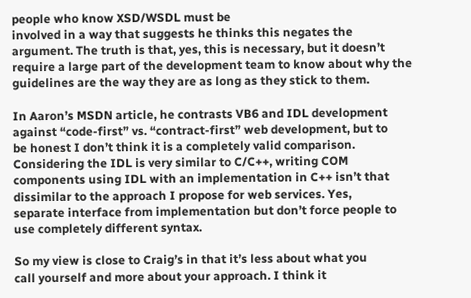people who know XSD/WSDL must be
involved in a way that suggests he thinks this negates the
argument. The truth is that, yes, this is necessary, but it doesn’t
require a large part of the development team to know about why the
guidelines are the way they are as long as they stick to them.

In Aaron’s MSDN article, he contrasts VB6 and IDL development
against “code-first” vs. “contract-first” web development, but to
be honest I don’t think it is a completely valid comparison.
Considering the IDL is very similar to C/C++, writing COM
components using IDL with an implementation in C++ isn’t that
dissimilar to the approach I propose for web services. Yes,
separate interface from implementation but don’t force people to
use completely different syntax.

So my view is close to Craig’s in that it’s less about what you
call yourself and more about your approach. I think it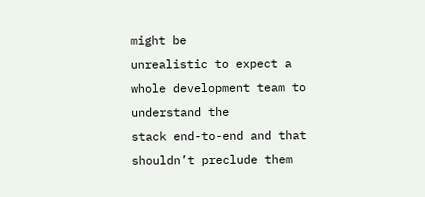might be
unrealistic to expect a whole development team to understand the
stack end-to-end and that shouldn’t preclude them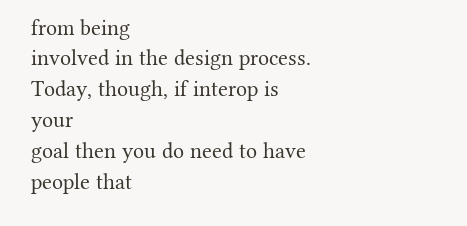from being
involved in the design process. Today, though, if interop is your
goal then you do need to have people that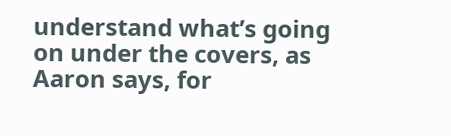understand what’s going
on under the covers, as Aaron says, for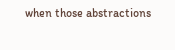when those abstractions